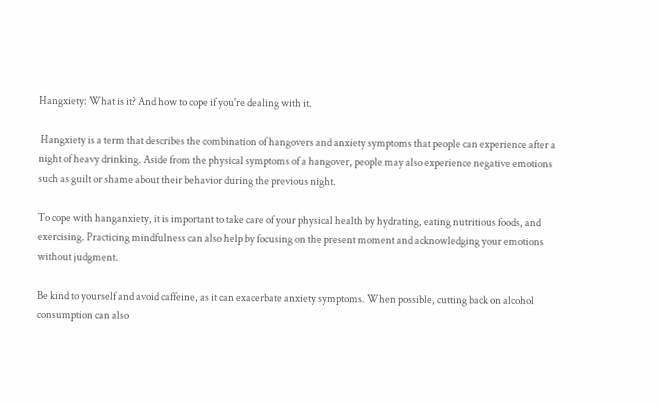Hangxiety: What is it? And how to cope if you're dealing with it.

 Hangxiety is a term that describes the combination of hangovers and anxiety symptoms that people can experience after a night of heavy drinking. Aside from the physical symptoms of a hangover, people may also experience negative emotions such as guilt or shame about their behavior during the previous night.

To cope with hanganxiety, it is important to take care of your physical health by hydrating, eating nutritious foods, and exercising. Practicing mindfulness can also help by focusing on the present moment and acknowledging your emotions without judgment.

Be kind to yourself and avoid caffeine, as it can exacerbate anxiety symptoms. When possible, cutting back on alcohol consumption can also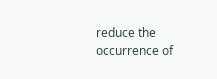reduce the occurrence of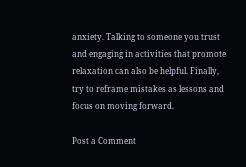anxiety. Talking to someone you trust and engaging in activities that promote relaxation can also be helpful. Finally, try to reframe mistakes as lessons and focus on moving forward.

Post a Comment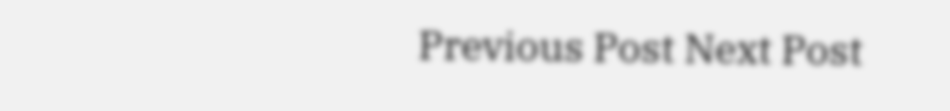Previous Post Next Post